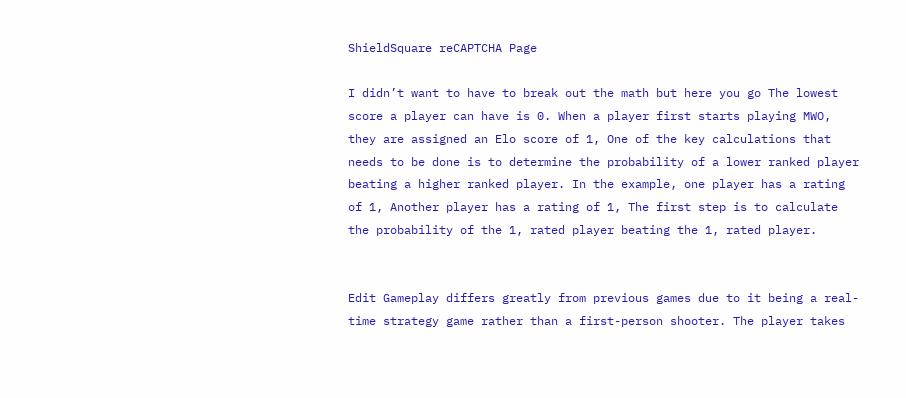ShieldSquare reCAPTCHA Page

I didn’t want to have to break out the math but here you go The lowest score a player can have is 0. When a player first starts playing MWO, they are assigned an Elo score of 1, One of the key calculations that needs to be done is to determine the probability of a lower ranked player beating a higher ranked player. In the example, one player has a rating of 1, Another player has a rating of 1, The first step is to calculate the probability of the 1, rated player beating the 1, rated player.


Edit Gameplay differs greatly from previous games due to it being a real-time strategy game rather than a first-person shooter. The player takes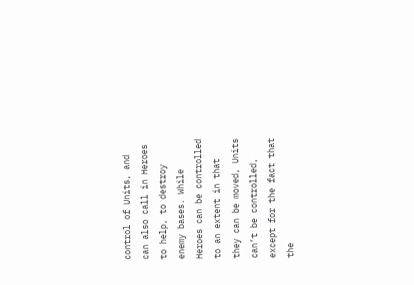control of Units, and can also call in Heroes to help, to destroy enemy bases. While Heroes can be controlled to an extent in that they can be moved, Units can’t be controlled, except for the fact that the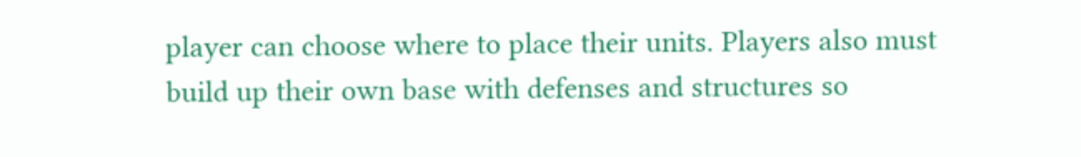player can choose where to place their units. Players also must build up their own base with defenses and structures so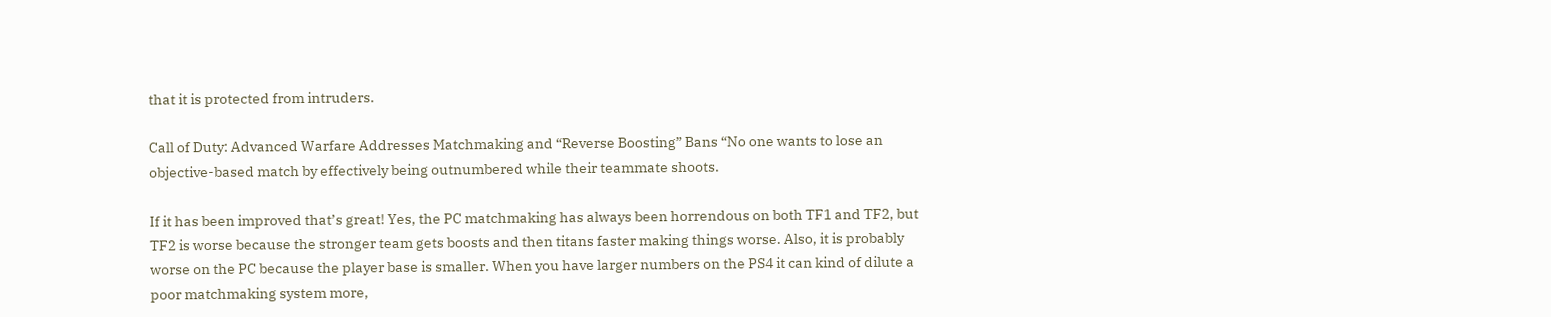that it is protected from intruders.

Call of Duty: Advanced Warfare Addresses Matchmaking and “Reverse Boosting” Bans “No one wants to lose an objective-based match by effectively being outnumbered while their teammate shoots.

If it has been improved that’s great! Yes, the PC matchmaking has always been horrendous on both TF1 and TF2, but TF2 is worse because the stronger team gets boosts and then titans faster making things worse. Also, it is probably worse on the PC because the player base is smaller. When you have larger numbers on the PS4 it can kind of dilute a poor matchmaking system more,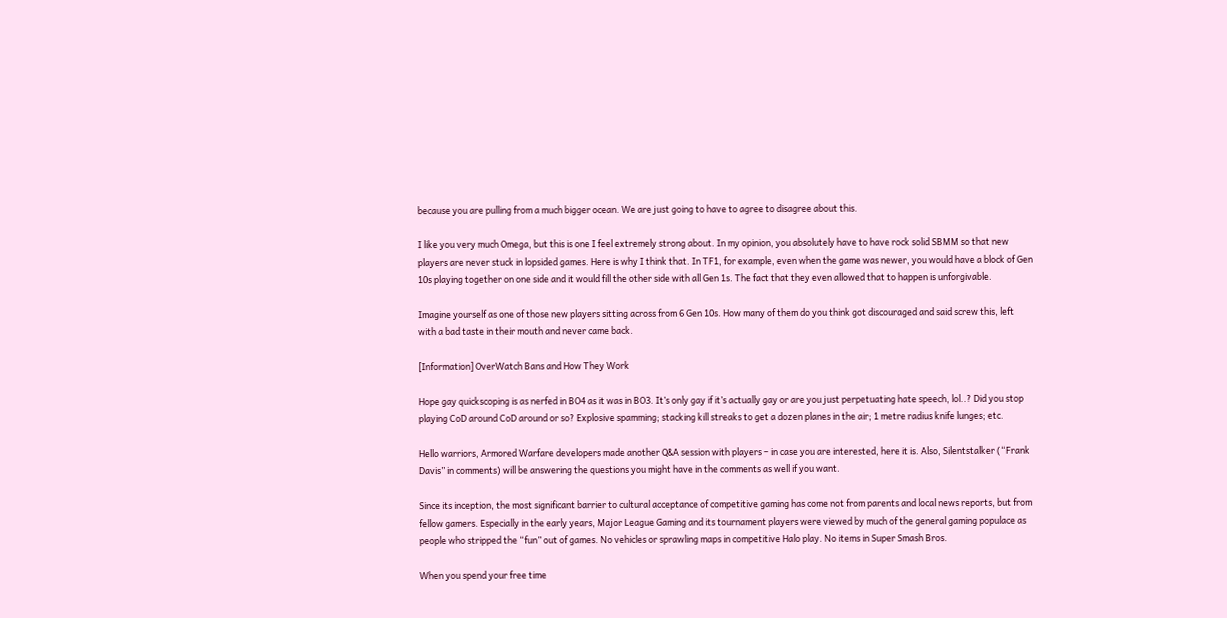because you are pulling from a much bigger ocean. We are just going to have to agree to disagree about this.

I like you very much Omega, but this is one I feel extremely strong about. In my opinion, you absolutely have to have rock solid SBMM so that new players are never stuck in lopsided games. Here is why I think that. In TF1, for example, even when the game was newer, you would have a block of Gen 10s playing together on one side and it would fill the other side with all Gen 1s. The fact that they even allowed that to happen is unforgivable.

Imagine yourself as one of those new players sitting across from 6 Gen 10s. How many of them do you think got discouraged and said screw this, left with a bad taste in their mouth and never came back.

[Information] OverWatch Bans and How They Work

Hope gay quickscoping is as nerfed in BO4 as it was in BO3. It’s only gay if it’s actually gay or are you just perpetuating hate speech, lol..? Did you stop playing CoD around CoD around or so? Explosive spamming; stacking kill streaks to get a dozen planes in the air; 1 metre radius knife lunges; etc.

Hello warriors, Armored Warfare developers made another Q&A session with players – in case you are interested, here it is. Also, Silentstalker (“Frank Davis” in comments) will be answering the questions you might have in the comments as well if you want.

Since its inception, the most significant barrier to cultural acceptance of competitive gaming has come not from parents and local news reports, but from fellow gamers. Especially in the early years, Major League Gaming and its tournament players were viewed by much of the general gaming populace as people who stripped the “fun” out of games. No vehicles or sprawling maps in competitive Halo play. No items in Super Smash Bros.

When you spend your free time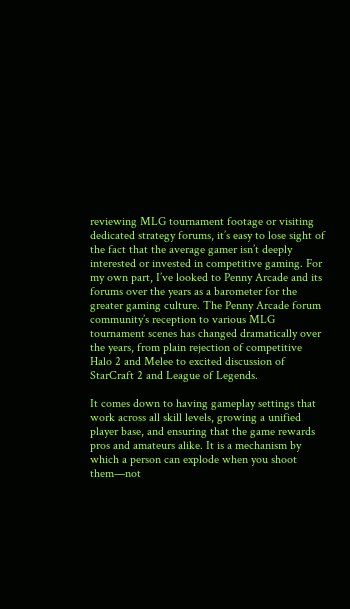reviewing MLG tournament footage or visiting dedicated strategy forums, it’s easy to lose sight of the fact that the average gamer isn’t deeply interested or invested in competitive gaming. For my own part, I’ve looked to Penny Arcade and its forums over the years as a barometer for the greater gaming culture. The Penny Arcade forum community’s reception to various MLG tournament scenes has changed dramatically over the years, from plain rejection of competitive Halo 2 and Melee to excited discussion of StarCraft 2 and League of Legends.

It comes down to having gameplay settings that work across all skill levels, growing a unified player base, and ensuring that the game rewards pros and amateurs alike. It is a mechanism by which a person can explode when you shoot them—not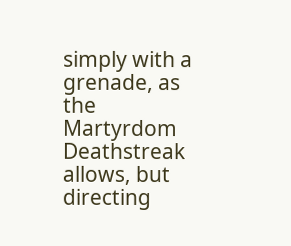simply with a grenade, as the Martyrdom Deathstreak allows, but directing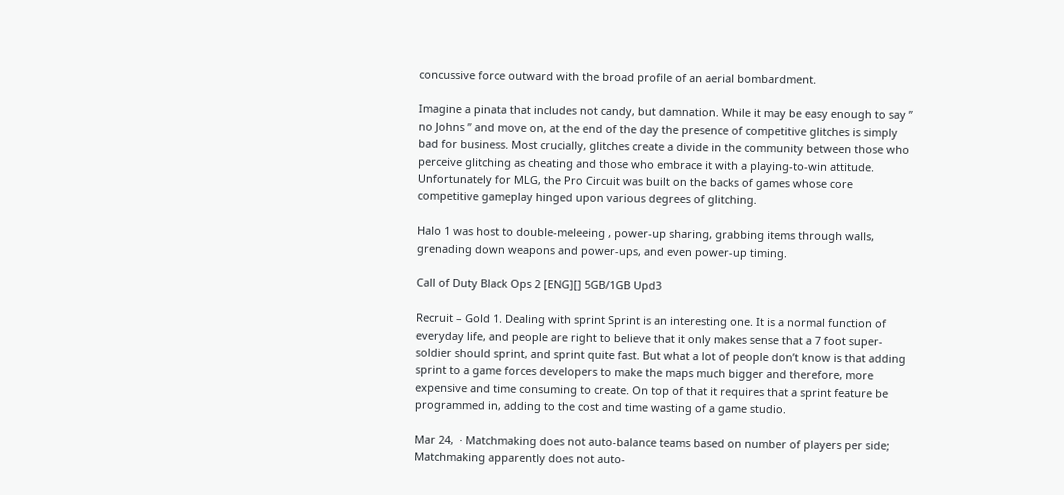concussive force outward with the broad profile of an aerial bombardment.

Imagine a pinata that includes not candy, but damnation. While it may be easy enough to say ” no Johns ” and move on, at the end of the day the presence of competitive glitches is simply bad for business. Most crucially, glitches create a divide in the community between those who perceive glitching as cheating and those who embrace it with a playing-to-win attitude. Unfortunately for MLG, the Pro Circuit was built on the backs of games whose core competitive gameplay hinged upon various degrees of glitching.

Halo 1 was host to double-meleeing , power-up sharing, grabbing items through walls, grenading down weapons and power-ups, and even power-up timing.

Call of Duty Black Ops 2 [ENG][] 5GB/1GB Upd3

Recruit – Gold 1. Dealing with sprint Sprint is an interesting one. It is a normal function of everyday life, and people are right to believe that it only makes sense that a 7 foot super-soldier should sprint, and sprint quite fast. But what a lot of people don’t know is that adding sprint to a game forces developers to make the maps much bigger and therefore, more expensive and time consuming to create. On top of that it requires that a sprint feature be programmed in, adding to the cost and time wasting of a game studio.

Mar 24,  · Matchmaking does not auto-balance teams based on number of players per side; Matchmaking apparently does not auto-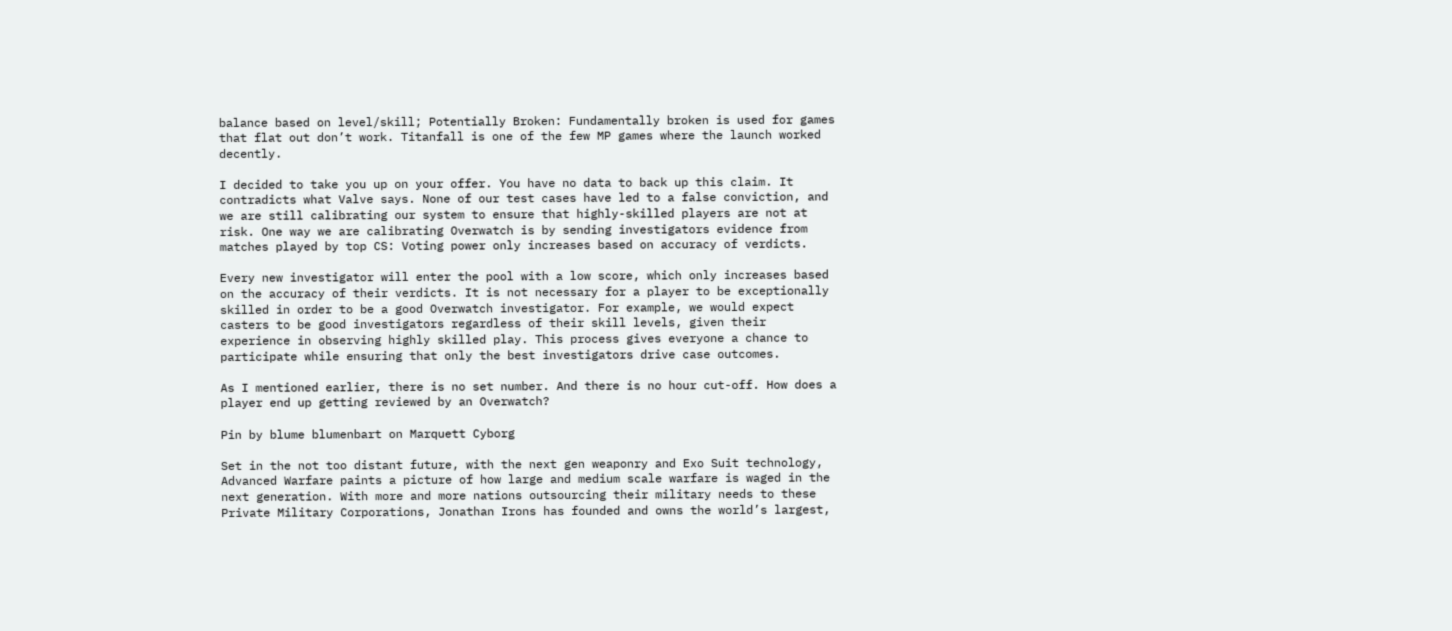balance based on level/skill; Potentially Broken: Fundamentally broken is used for games that flat out don’t work. Titanfall is one of the few MP games where the launch worked decently.

I decided to take you up on your offer. You have no data to back up this claim. It contradicts what Valve says. None of our test cases have led to a false conviction, and we are still calibrating our system to ensure that highly-skilled players are not at risk. One way we are calibrating Overwatch is by sending investigators evidence from matches played by top CS: Voting power only increases based on accuracy of verdicts.

Every new investigator will enter the pool with a low score, which only increases based on the accuracy of their verdicts. It is not necessary for a player to be exceptionally skilled in order to be a good Overwatch investigator. For example, we would expect casters to be good investigators regardless of their skill levels, given their experience in observing highly skilled play. This process gives everyone a chance to participate while ensuring that only the best investigators drive case outcomes.

As I mentioned earlier, there is no set number. And there is no hour cut-off. How does a player end up getting reviewed by an Overwatch?

Pin by blume blumenbart on Marquett Cyborg

Set in the not too distant future, with the next gen weaponry and Exo Suit technology, Advanced Warfare paints a picture of how large and medium scale warfare is waged in the next generation. With more and more nations outsourcing their military needs to these Private Military Corporations, Jonathan Irons has founded and owns the world’s largest,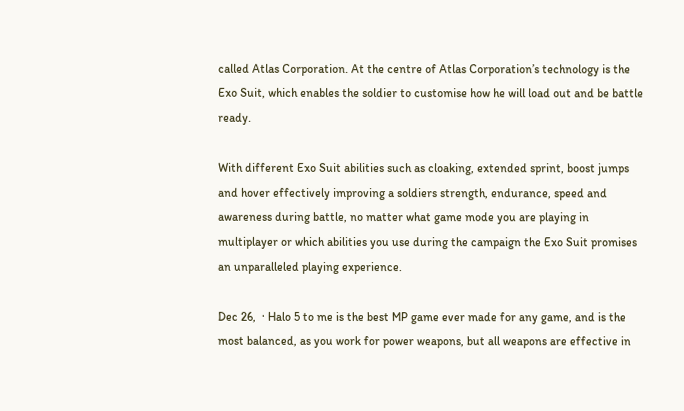called Atlas Corporation. At the centre of Atlas Corporation’s technology is the Exo Suit, which enables the soldier to customise how he will load out and be battle ready.

With different Exo Suit abilities such as cloaking, extended sprint, boost jumps and hover effectively improving a soldiers strength, endurance, speed and awareness during battle, no matter what game mode you are playing in multiplayer or which abilities you use during the campaign the Exo Suit promises an unparalleled playing experience.

Dec 26,  · Halo 5 to me is the best MP game ever made for any game, and is the most balanced, as you work for power weapons, but all weapons are effective in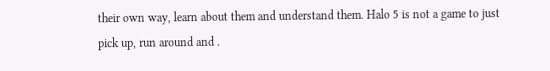their own way, learn about them and understand them. Halo 5 is not a game to just pick up, run around and .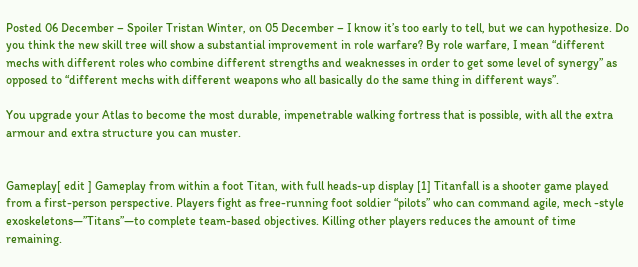Posted 06 December – Spoiler Tristan Winter, on 05 December – I know it’s too early to tell, but we can hypothesize. Do you think the new skill tree will show a substantial improvement in role warfare? By role warfare, I mean “different mechs with different roles who combine different strengths and weaknesses in order to get some level of synergy” as opposed to “different mechs with different weapons who all basically do the same thing in different ways”.

You upgrade your Atlas to become the most durable, impenetrable walking fortress that is possible, with all the extra armour and extra structure you can muster.


Gameplay[ edit ] Gameplay from within a foot Titan, with full heads-up display [1] Titanfall is a shooter game played from a first-person perspective. Players fight as free-running foot soldier “pilots” who can command agile, mech -style exoskeletons—”Titans”—to complete team-based objectives. Killing other players reduces the amount of time remaining.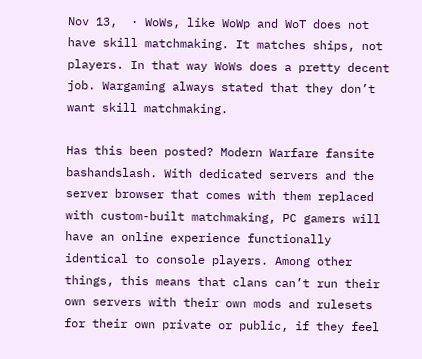Nov 13,  · WoWs, like WoWp and WoT does not have skill matchmaking. It matches ships, not players. In that way WoWs does a pretty decent job. Wargaming always stated that they don’t want skill matchmaking.

Has this been posted? Modern Warfare fansite bashandslash. With dedicated servers and the server browser that comes with them replaced with custom-built matchmaking, PC gamers will have an online experience functionally identical to console players. Among other things, this means that clans can’t run their own servers with their own mods and rulesets for their own private or public, if they feel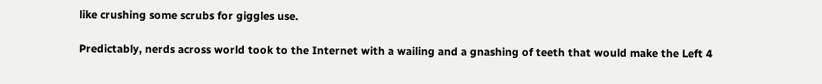like crushing some scrubs for giggles use.

Predictably, nerds across world took to the Internet with a wailing and a gnashing of teeth that would make the Left 4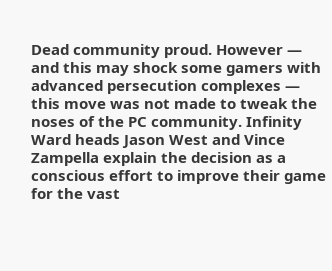Dead community proud. However — and this may shock some gamers with advanced persecution complexes — this move was not made to tweak the noses of the PC community. Infinity Ward heads Jason West and Vince Zampella explain the decision as a conscious effort to improve their game for the vast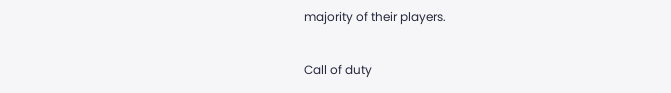majority of their players.

Call of duty